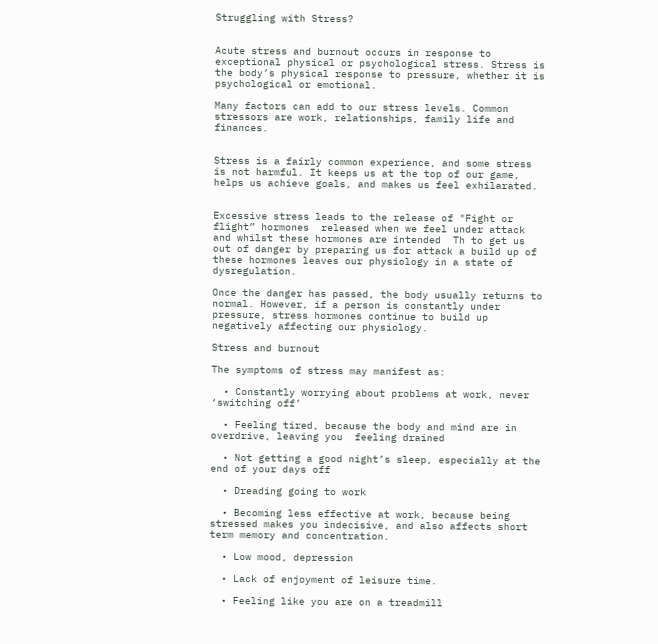Struggling with Stress?


Acute stress and burnout occurs in response to exceptional physical or psychological stress. Stress is the body’s physical response to pressure, whether it is psychological or emotional.

Many factors can add to our stress levels. Common stressors are work, relationships, family life and finances.


Stress is a fairly common experience, and some stress is not harmful. It keeps us at the top of our game, helps us achieve goals, and makes us feel exhilarated.


Excessive stress leads to the release of "Fight or flight” hormones  released when we feel under attack and whilst these hormones are intended  Th to get us out of danger by preparing us for attack a build up of these hormones leaves our physiology in a state of dysregulation.

Once the danger has passed, the body usually returns to normal. However, if a person is constantly under pressure, stress hormones continue to build up negatively affecting our physiology.

Stress and burnout

The symptoms of stress may manifest as:

  • Constantly worrying about problems at work, never ‘switching off’

  • Feeling tired, because the body and mind are in overdrive, leaving you  feeling drained

  • Not getting a good night’s sleep, especially at the end of your days off

  • Dreading going to work

  • Becoming less effective at work, because being stressed makes you indecisive, and also affects short term memory and concentration.

  • Low mood, depression

  • Lack of enjoyment of leisure time.

  • Feeling like you are on a treadmill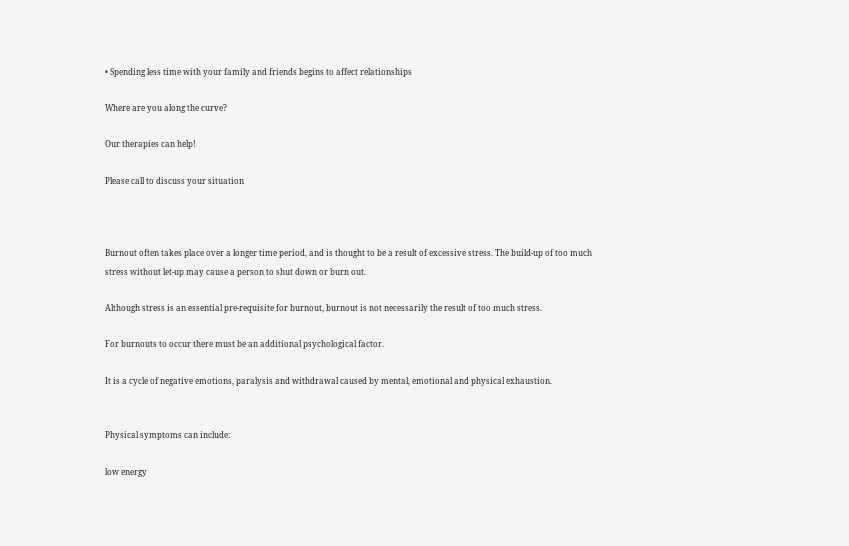• Spending less time with your family and friends begins to affect relationships

Where are you along the curve?

Our therapies can help!

Please call to discuss your situation



Burnout often takes place over a longer time period, and is thought to be a result of excessive stress. The build-up of too much stress without let-up may cause a person to shut down or burn out.

Although stress is an essential pre-requisite for burnout, burnout is not necessarily the result of too much stress.

For burnouts to occur there must be an additional psychological factor.

It is a cycle of negative emotions, paralysis and withdrawal caused by mental, emotional and physical exhaustion.


Physical symptoms can include:

low energy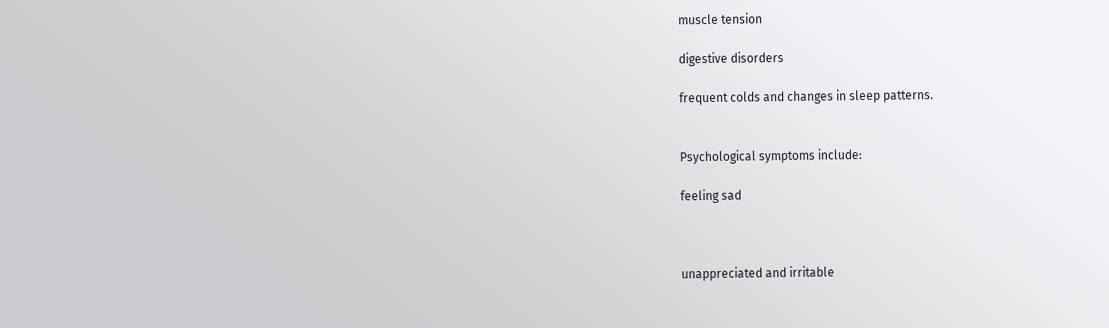muscle tension

digestive disorders

frequent colds and changes in sleep patterns.


Psychological symptoms include:

feeling sad



unappreciated and irritable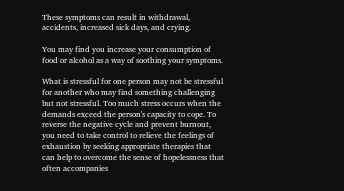These symptoms can result in withdrawal, accidents, increased sick days, and crying.

You may find you increase your consumption of food or alcohol as a way of soothing your symptoms.

What is stressful for one person may not be stressful for another who may find something challenging but not stressful. Too much stress occurs when the demands exceed the person's capacity to cope. To reverse the negative cycle and prevent burnout, you need to take control to relieve the feelings of exhaustion by seeking appropriate therapies that can help to overcome the sense of hopelessness that often accompanies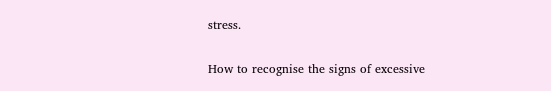stress.

How to recognise the signs of excessive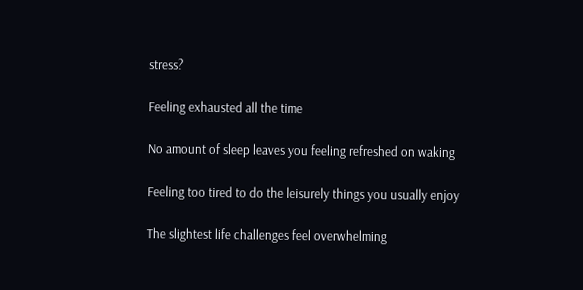stress?

Feeling exhausted all the time

No amount of sleep leaves you feeling refreshed on waking

Feeling too tired to do the leisurely things you usually enjoy

The slightest life challenges feel overwhelming